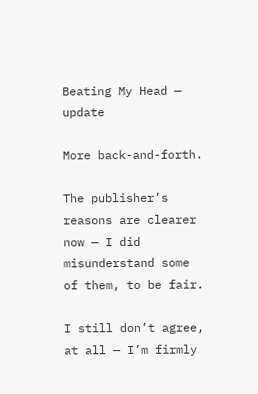Beating My Head — update

More back-and-forth.

The publisher’s reasons are clearer now — I did misunderstand some of them, to be fair.

I still don’t agree, at all — I’m firmly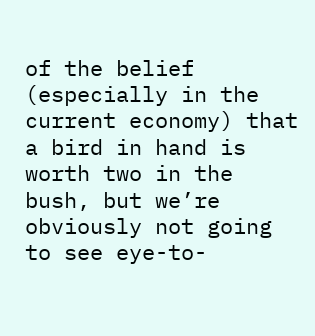of the belief (especially in the current economy) that a bird in hand is worth two in the bush, but we’re obviously not going to see eye-to-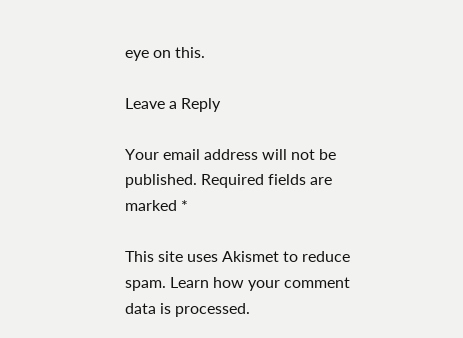eye on this.

Leave a Reply

Your email address will not be published. Required fields are marked *

This site uses Akismet to reduce spam. Learn how your comment data is processed.